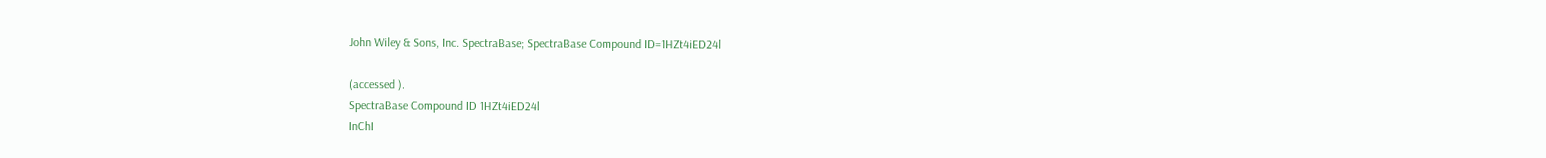John Wiley & Sons, Inc. SpectraBase; SpectraBase Compound ID=1HZt4iED24l

(accessed ).
SpectraBase Compound ID 1HZt4iED24l
InChI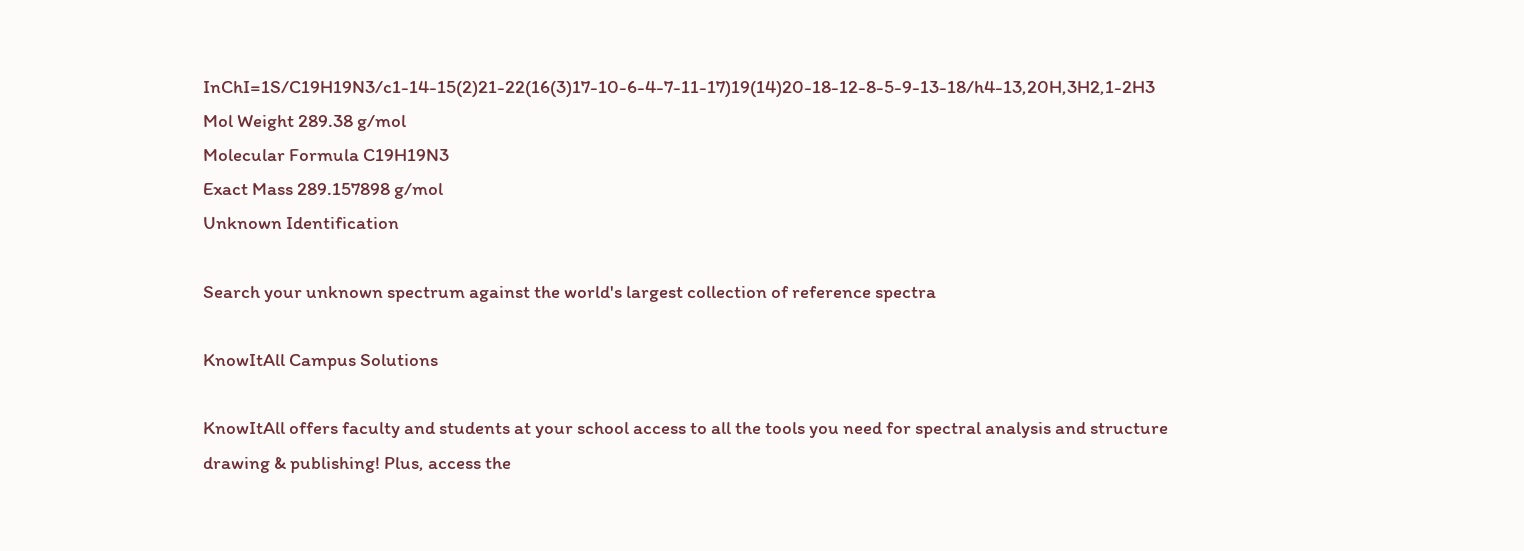InChI=1S/C19H19N3/c1-14-15(2)21-22(16(3)17-10-6-4-7-11-17)19(14)20-18-12-8-5-9-13-18/h4-13,20H,3H2,1-2H3
Mol Weight 289.38 g/mol
Molecular Formula C19H19N3
Exact Mass 289.157898 g/mol
Unknown Identification

Search your unknown spectrum against the world's largest collection of reference spectra

KnowItAll Campus Solutions

KnowItAll offers faculty and students at your school access to all the tools you need for spectral analysis and structure drawing & publishing! Plus, access the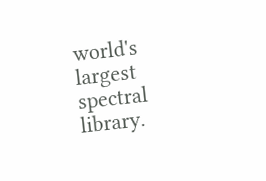world's largest spectral library.